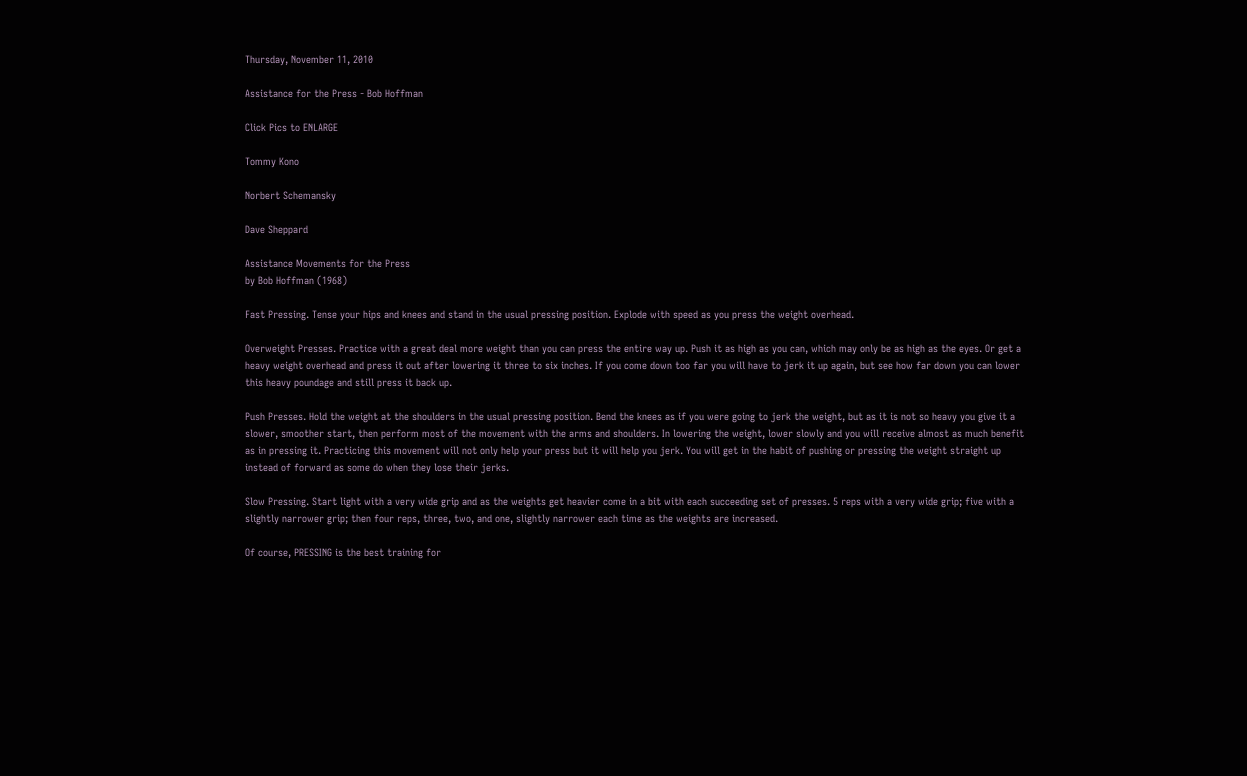Thursday, November 11, 2010

Assistance for the Press - Bob Hoffman

Click Pics to ENLARGE

Tommy Kono

Norbert Schemansky

Dave Sheppard

Assistance Movements for the Press
by Bob Hoffman (1968)

Fast Pressing. Tense your hips and knees and stand in the usual pressing position. Explode with speed as you press the weight overhead.

Overweight Presses. Practice with a great deal more weight than you can press the entire way up. Push it as high as you can, which may only be as high as the eyes. Or get a heavy weight overhead and press it out after lowering it three to six inches. If you come down too far you will have to jerk it up again, but see how far down you can lower this heavy poundage and still press it back up.

Push Presses. Hold the weight at the shoulders in the usual pressing position. Bend the knees as if you were going to jerk the weight, but as it is not so heavy you give it a slower, smoother start, then perform most of the movement with the arms and shoulders. In lowering the weight, lower slowly and you will receive almost as much benefit as in pressing it. Practicing this movement will not only help your press but it will help you jerk. You will get in the habit of pushing or pressing the weight straight up instead of forward as some do when they lose their jerks.

Slow Pressing. Start light with a very wide grip and as the weights get heavier come in a bit with each succeeding set of presses. 5 reps with a very wide grip; five with a slightly narrower grip; then four reps, three, two, and one, slightly narrower each time as the weights are increased.

Of course, PRESSING is the best training for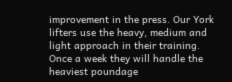improvement in the press. Our York lifters use the heavy, medium and light approach in their training. Once a week they will handle the heaviest poundage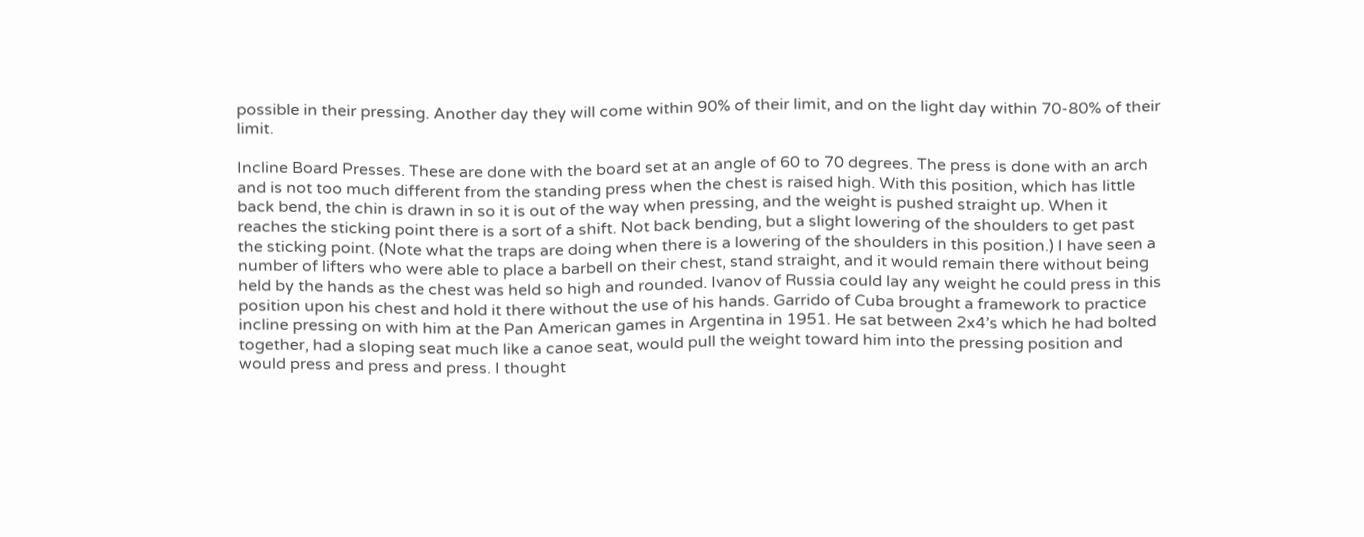possible in their pressing. Another day they will come within 90% of their limit, and on the light day within 70-80% of their limit.

Incline Board Presses. These are done with the board set at an angle of 60 to 70 degrees. The press is done with an arch and is not too much different from the standing press when the chest is raised high. With this position, which has little back bend, the chin is drawn in so it is out of the way when pressing, and the weight is pushed straight up. When it reaches the sticking point there is a sort of a shift. Not back bending, but a slight lowering of the shoulders to get past the sticking point. (Note what the traps are doing when there is a lowering of the shoulders in this position.) I have seen a number of lifters who were able to place a barbell on their chest, stand straight, and it would remain there without being held by the hands as the chest was held so high and rounded. Ivanov of Russia could lay any weight he could press in this position upon his chest and hold it there without the use of his hands. Garrido of Cuba brought a framework to practice incline pressing on with him at the Pan American games in Argentina in 1951. He sat between 2x4’s which he had bolted together, had a sloping seat much like a canoe seat, would pull the weight toward him into the pressing position and would press and press and press. I thought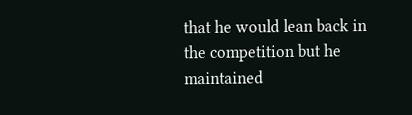that he would lean back in the competition but he maintained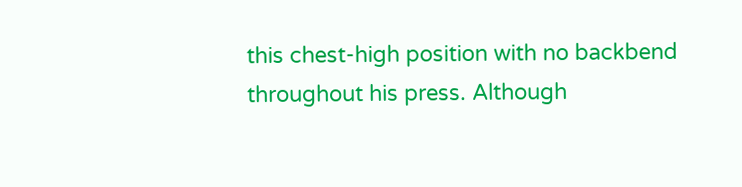this chest-high position with no backbend throughout his press. Although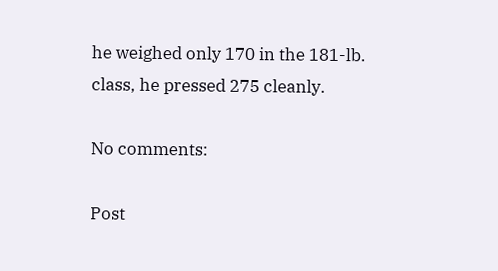he weighed only 170 in the 181-lb. class, he pressed 275 cleanly.

No comments:

Post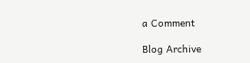a Comment

Blog Archive